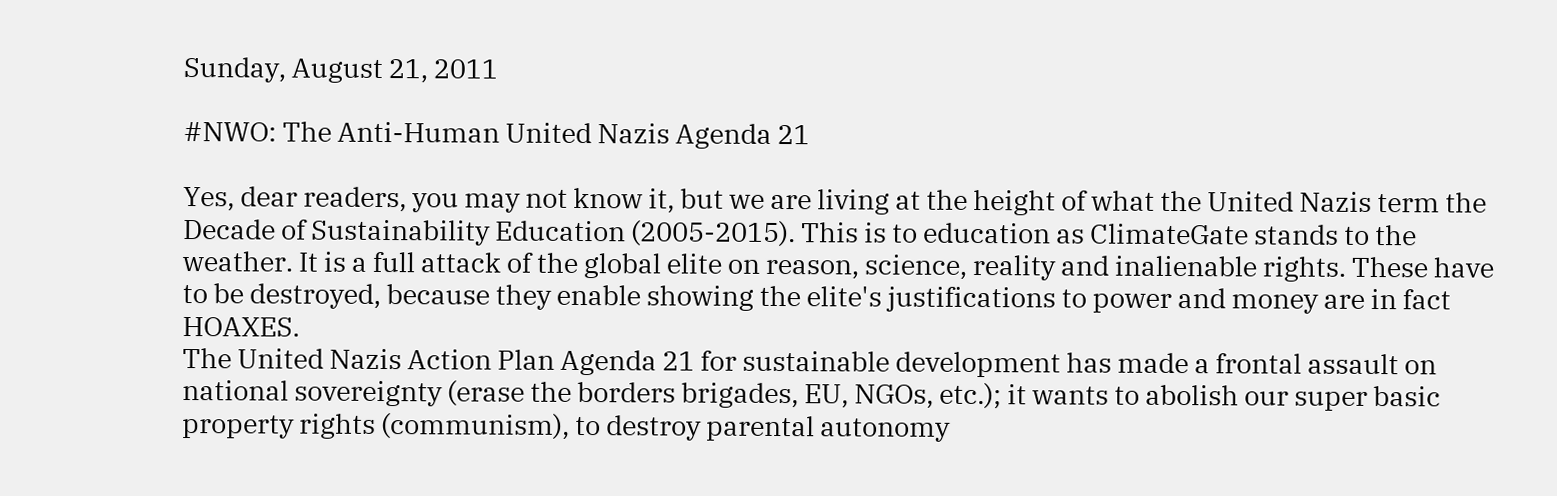Sunday, August 21, 2011

#NWO: The Anti-Human United Nazis Agenda 21

Yes, dear readers, you may not know it, but we are living at the height of what the United Nazis term the Decade of Sustainability Education (2005-2015). This is to education as ClimateGate stands to the weather. It is a full attack of the global elite on reason, science, reality and inalienable rights. These have to be destroyed, because they enable showing the elite's justifications to power and money are in fact HOAXES.
The United Nazis Action Plan Agenda 21 for sustainable development has made a frontal assault on national sovereignty (erase the borders brigades, EU, NGOs, etc.); it wants to abolish our super basic property rights (communism), to destroy parental autonomy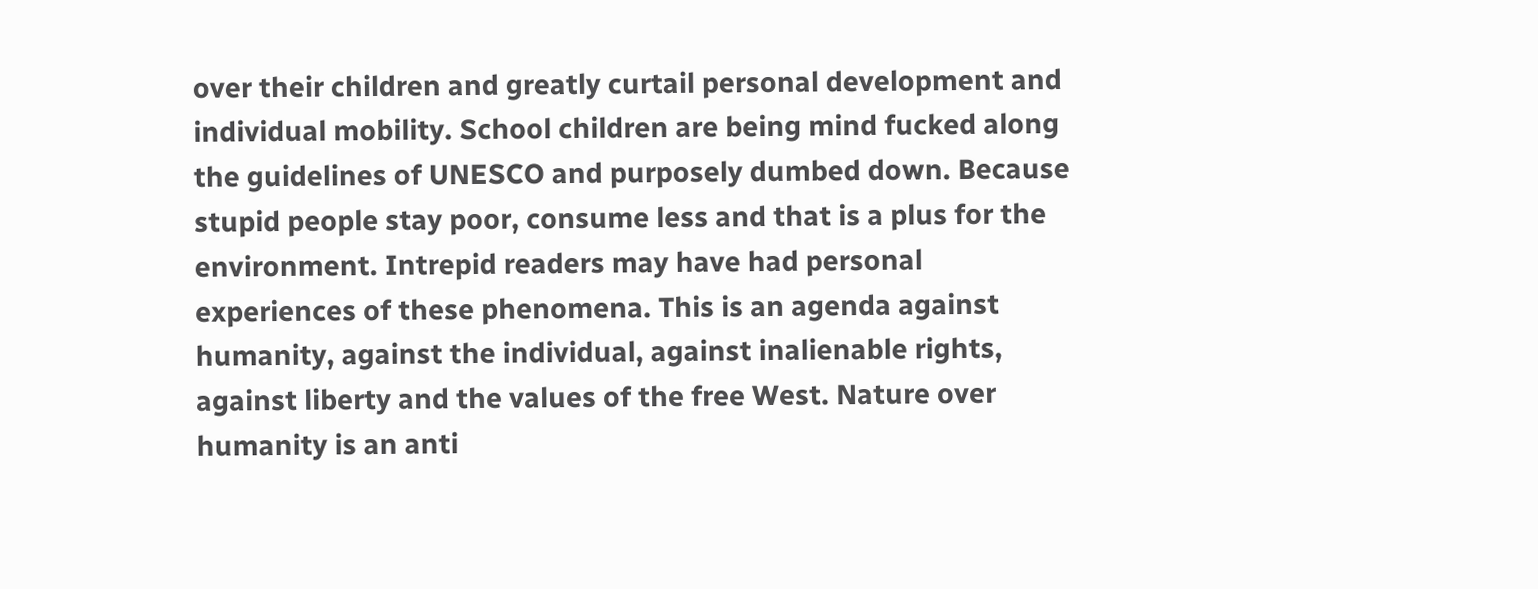over their children and greatly curtail personal development and individual mobility. School children are being mind fucked along the guidelines of UNESCO and purposely dumbed down. Because stupid people stay poor, consume less and that is a plus for the environment. Intrepid readers may have had personal experiences of these phenomena. This is an agenda against humanity, against the individual, against inalienable rights, against liberty and the values of the free West. Nature over humanity is an anti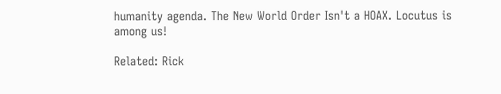humanity agenda. The New World Order Isn't a HOAX. Locutus is among us!

Related: Rick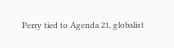Perry tied to Agenda 21, globalist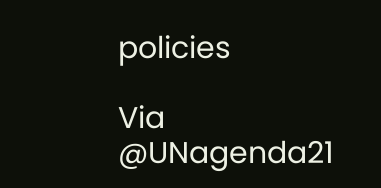policies

Via @UNagenda21